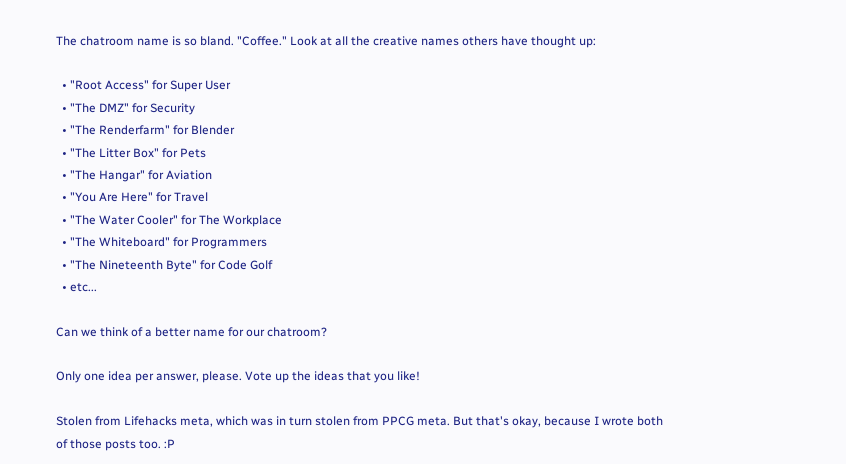The chatroom name is so bland. "Coffee." Look at all the creative names others have thought up:

  • "Root Access" for Super User
  • "The DMZ" for Security
  • "The Renderfarm" for Blender
  • "The Litter Box" for Pets
  • "The Hangar" for Aviation
  • "You Are Here" for Travel
  • "The Water Cooler" for The Workplace
  • "The Whiteboard" for Programmers
  • "The Nineteenth Byte" for Code Golf
  • etc...

Can we think of a better name for our chatroom?

Only one idea per answer, please. Vote up the ideas that you like!

Stolen from Lifehacks meta, which was in turn stolen from PPCG meta. But that's okay, because I wrote both of those posts too. :P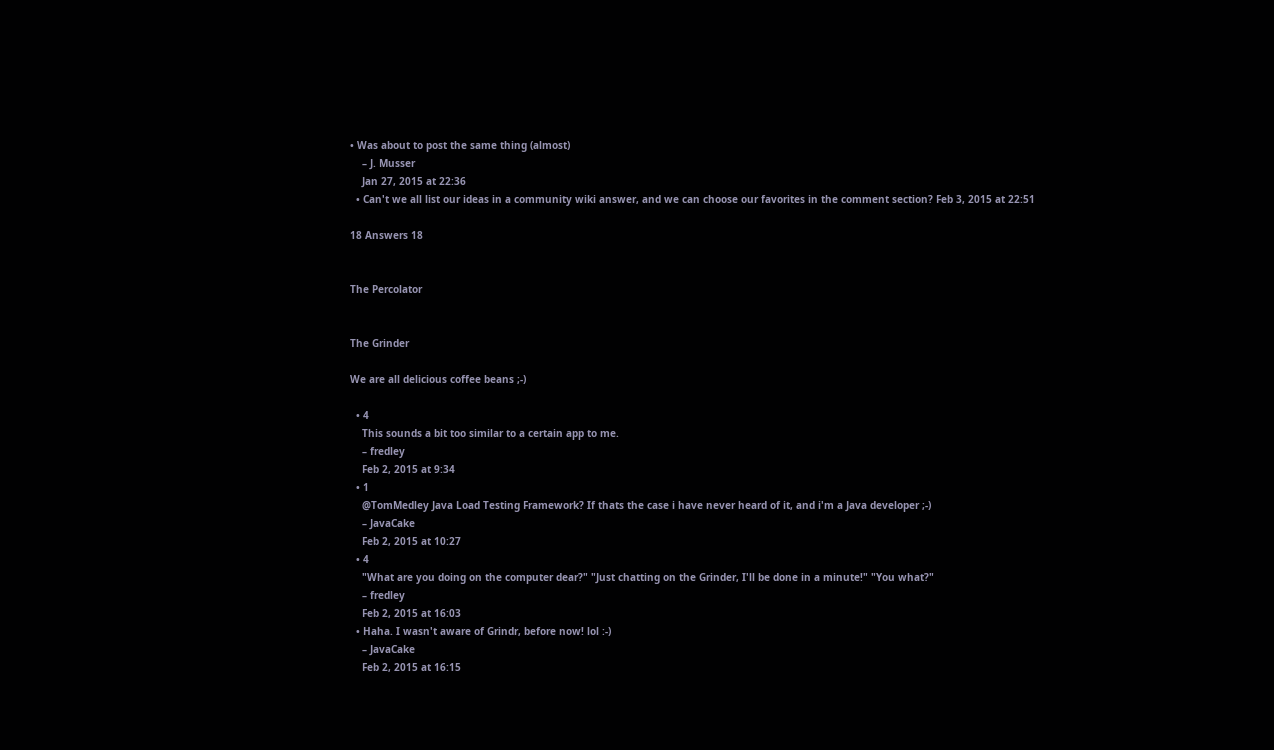• Was about to post the same thing (almost)
    – J. Musser
    Jan 27, 2015 at 22:36
  • Can't we all list our ideas in a community wiki answer, and we can choose our favorites in the comment section? Feb 3, 2015 at 22:51

18 Answers 18


The Percolator


The Grinder

We are all delicious coffee beans ;-)

  • 4
    This sounds a bit too similar to a certain app to me.
    – fredley
    Feb 2, 2015 at 9:34
  • 1
    @TomMedley Java Load Testing Framework? If thats the case i have never heard of it, and i'm a Java developer ;-)
    – JavaCake
    Feb 2, 2015 at 10:27
  • 4
    "What are you doing on the computer dear?" "Just chatting on the Grinder, I'll be done in a minute!" "You what?"
    – fredley
    Feb 2, 2015 at 16:03
  • Haha. I wasn't aware of Grindr, before now! lol :-)
    – JavaCake
    Feb 2, 2015 at 16:15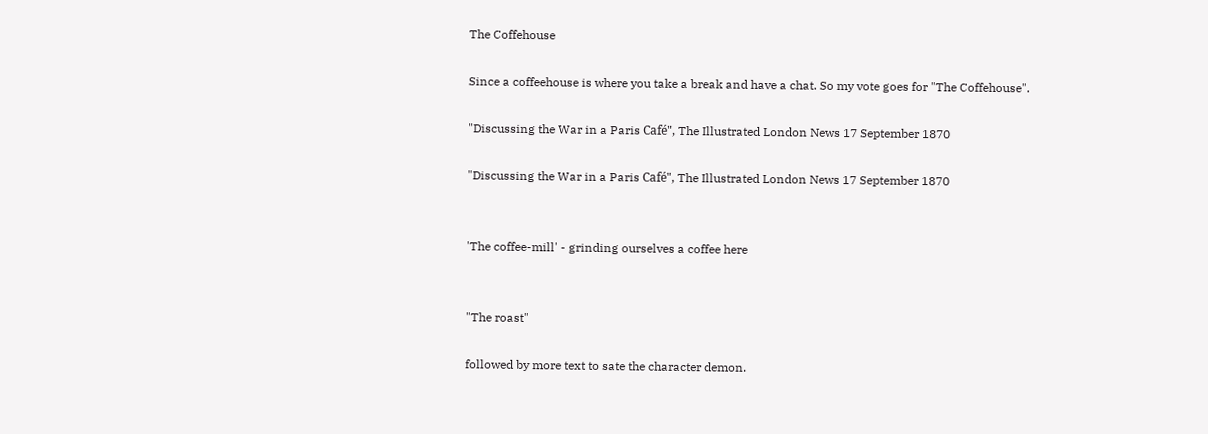The Coffehouse

Since a coffeehouse is where you take a break and have a chat. So my vote goes for "The Coffehouse".

"Discussing the War in a Paris Café", The Illustrated London News 17 September 1870

"Discussing the War in a Paris Café", The Illustrated London News 17 September 1870


'The coffee-mill' - grinding ourselves a coffee here


"The roast"

followed by more text to sate the character demon.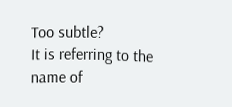Too subtle?
It is referring to the name of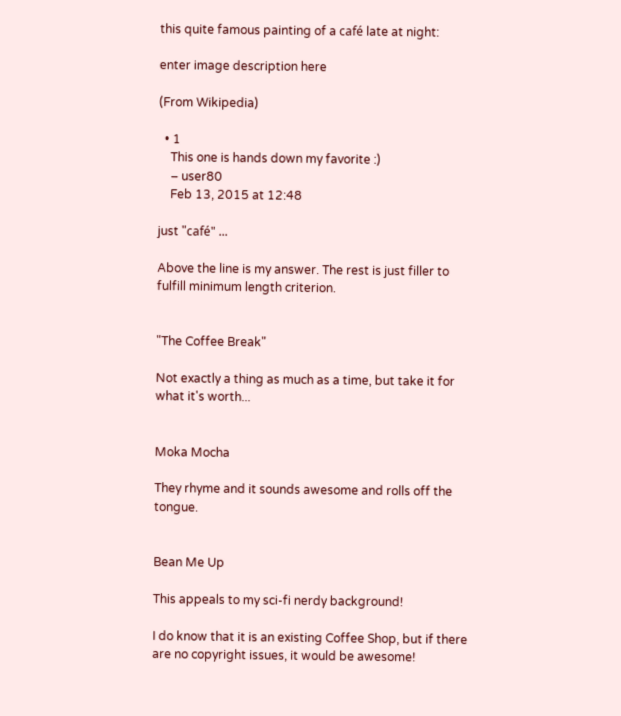this quite famous painting of a café late at night:

enter image description here

(From Wikipedia)

  • 1
    This one is hands down my favorite :)
    – user80
    Feb 13, 2015 at 12:48

just "café" ...

Above the line is my answer. The rest is just filler to fulfill minimum length criterion.


"The Coffee Break"

Not exactly a thing as much as a time, but take it for what it's worth...


Moka Mocha

They rhyme and it sounds awesome and rolls off the tongue.


Bean Me Up

This appeals to my sci-fi nerdy background!

I do know that it is an existing Coffee Shop, but if there are no copyright issues, it would be awesome!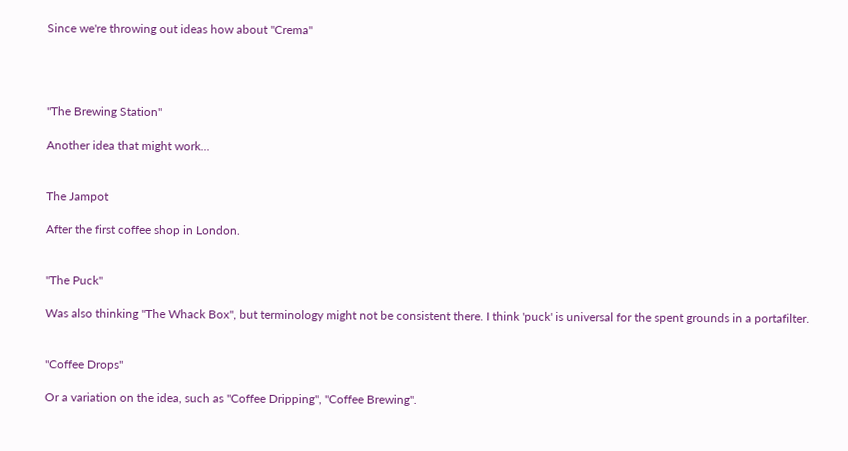Since we're throwing out ideas how about "Crema"




"The Brewing Station"

Another idea that might work...


The Jampot

After the first coffee shop in London.


"The Puck"

Was also thinking "The Whack Box", but terminology might not be consistent there. I think 'puck' is universal for the spent grounds in a portafilter.


"Coffee Drops"

Or a variation on the idea, such as "Coffee Dripping", "Coffee Brewing".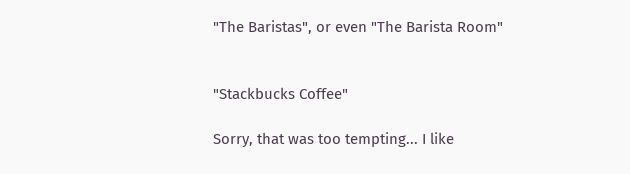"The Baristas", or even "The Barista Room"


"Stackbucks Coffee"

Sorry, that was too tempting... I like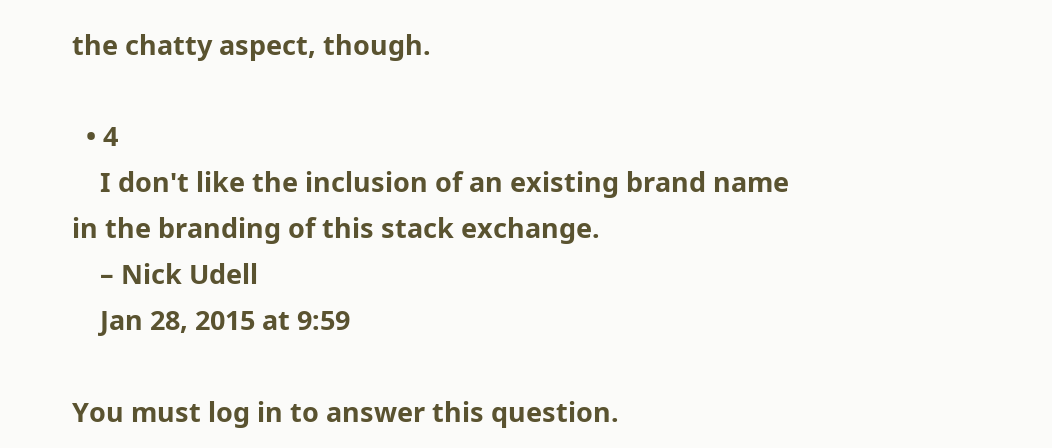the chatty aspect, though.

  • 4
    I don't like the inclusion of an existing brand name in the branding of this stack exchange.
    – Nick Udell
    Jan 28, 2015 at 9:59

You must log in to answer this question.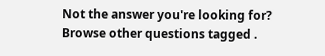Not the answer you're looking for? Browse other questions tagged .